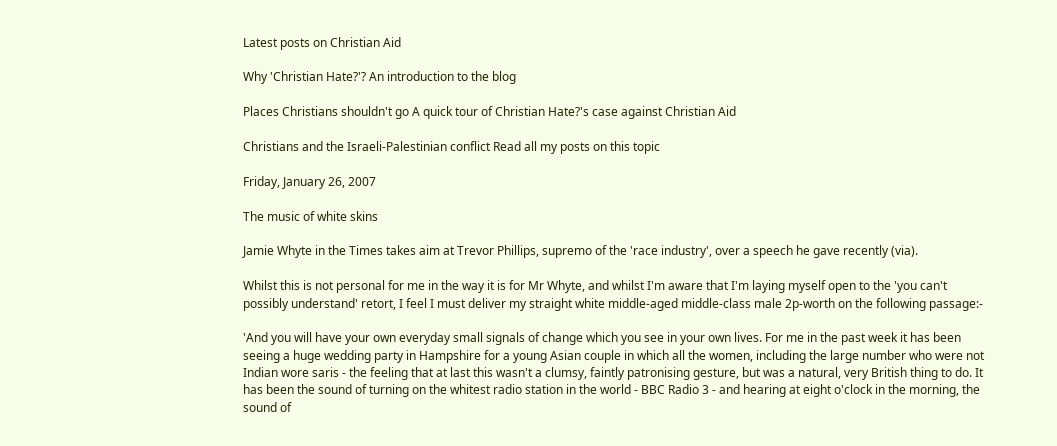Latest posts on Christian Aid

Why 'Christian Hate?'? An introduction to the blog

Places Christians shouldn't go A quick tour of Christian Hate?'s case against Christian Aid

Christians and the Israeli-Palestinian conflict Read all my posts on this topic

Friday, January 26, 2007

The music of white skins

Jamie Whyte in the Times takes aim at Trevor Phillips, supremo of the 'race industry', over a speech he gave recently (via).

Whilst this is not personal for me in the way it is for Mr Whyte, and whilst I'm aware that I'm laying myself open to the 'you can't possibly understand' retort, I feel I must deliver my straight white middle-aged middle-class male 2p-worth on the following passage:-

'And you will have your own everyday small signals of change which you see in your own lives. For me in the past week it has been seeing a huge wedding party in Hampshire for a young Asian couple in which all the women, including the large number who were not Indian wore saris - the feeling that at last this wasn't a clumsy, faintly patronising gesture, but was a natural, very British thing to do. It has been the sound of turning on the whitest radio station in the world - BBC Radio 3 - and hearing at eight o'clock in the morning, the sound of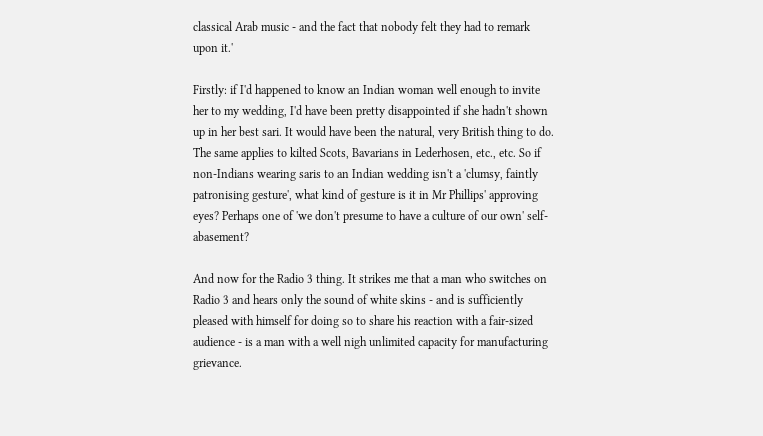classical Arab music - and the fact that nobody felt they had to remark upon it.'

Firstly: if I'd happened to know an Indian woman well enough to invite her to my wedding, I'd have been pretty disappointed if she hadn't shown up in her best sari. It would have been the natural, very British thing to do. The same applies to kilted Scots, Bavarians in Lederhosen, etc., etc. So if non-Indians wearing saris to an Indian wedding isn't a 'clumsy, faintly patronising gesture', what kind of gesture is it in Mr Phillips' approving eyes? Perhaps one of 'we don't presume to have a culture of our own' self-abasement?

And now for the Radio 3 thing. It strikes me that a man who switches on Radio 3 and hears only the sound of white skins - and is sufficiently pleased with himself for doing so to share his reaction with a fair-sized audience - is a man with a well nigh unlimited capacity for manufacturing grievance.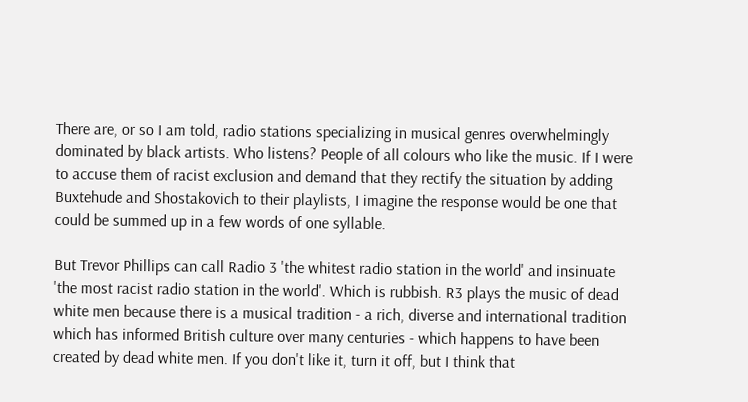There are, or so I am told, radio stations specializing in musical genres overwhelmingly dominated by black artists. Who listens? People of all colours who like the music. If I were to accuse them of racist exclusion and demand that they rectify the situation by adding Buxtehude and Shostakovich to their playlists, I imagine the response would be one that could be summed up in a few words of one syllable.

But Trevor Phillips can call Radio 3 'the whitest radio station in the world' and insinuate 'the most racist radio station in the world'. Which is rubbish. R3 plays the music of dead white men because there is a musical tradition - a rich, diverse and international tradition which has informed British culture over many centuries - which happens to have been created by dead white men. If you don't like it, turn it off, but I think that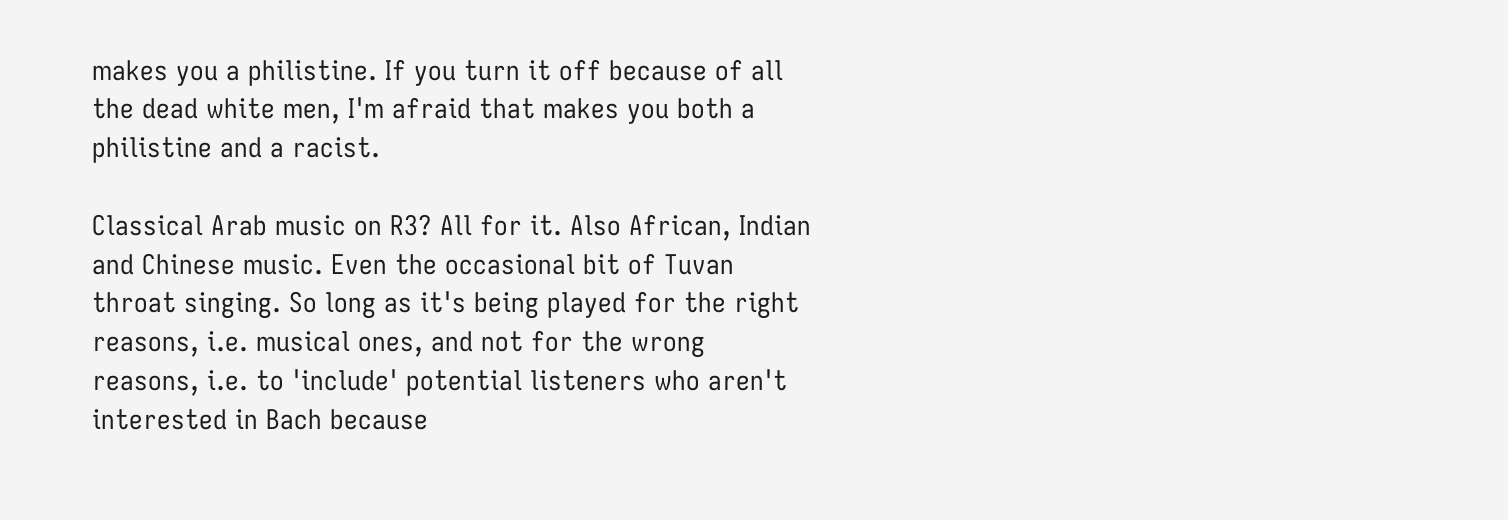makes you a philistine. If you turn it off because of all the dead white men, I'm afraid that makes you both a philistine and a racist.

Classical Arab music on R3? All for it. Also African, Indian and Chinese music. Even the occasional bit of Tuvan throat singing. So long as it's being played for the right reasons, i.e. musical ones, and not for the wrong reasons, i.e. to 'include' potential listeners who aren't interested in Bach because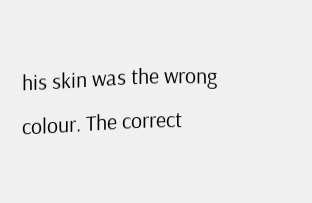his skin was the wrong colour. The correct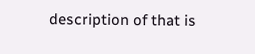description of that is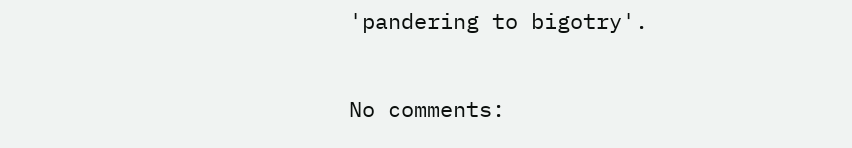'pandering to bigotry'.

No comments: